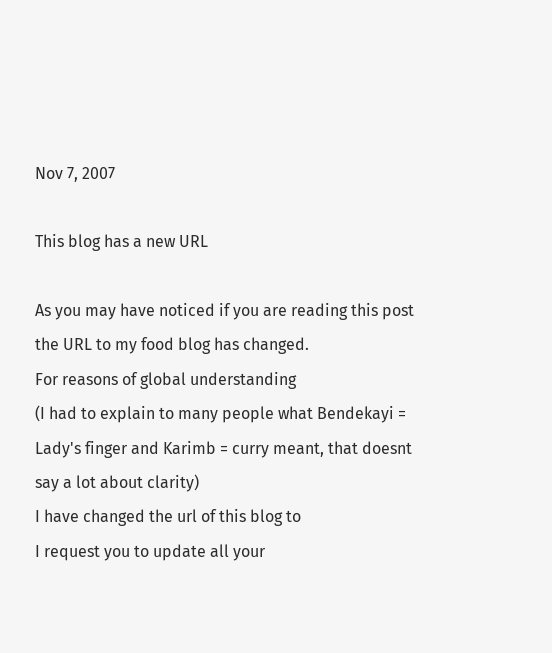Nov 7, 2007

This blog has a new URL

As you may have noticed if you are reading this post the URL to my food blog has changed.
For reasons of global understanding
(I had to explain to many people what Bendekayi = Lady's finger and Karimb = curry meant, that doesnt say a lot about clarity)
I have changed the url of this blog to
I request you to update all your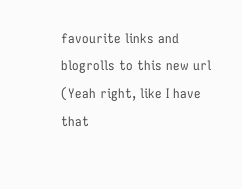favourite links and blogrolls to this new url (Yeah right, like I have that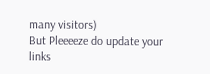many visitors)
But Pleeeeze do update your links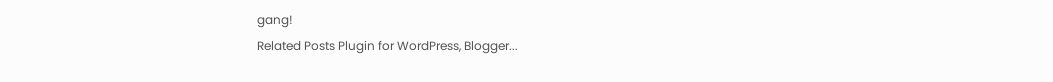gang!
Related Posts Plugin for WordPress, Blogger...